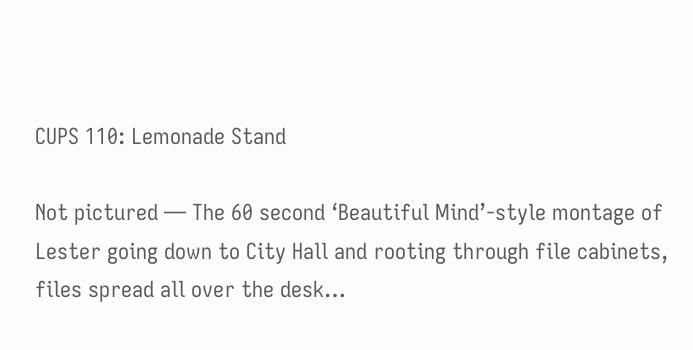CUPS 110: Lemonade Stand

Not pictured — The 60 second ‘Beautiful Mind’-style montage of Lester going down to City Hall and rooting through file cabinets, files spread all over the desk…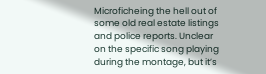Microficheing the hell out of some old real estate listings and police reports. Unclear on the specific song playing during the montage, but it’s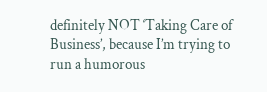definitely NOT ‘Taking Care of Business’, because I’m trying to run a humorous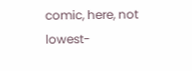comic, here, not lowest-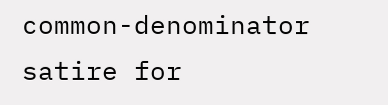common-denominator satire for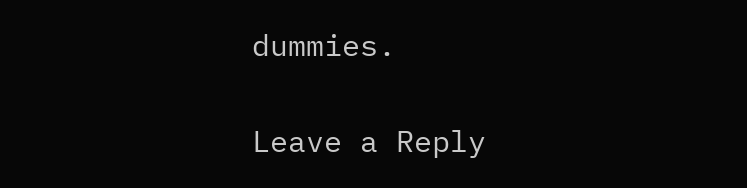dummies.

Leave a Reply